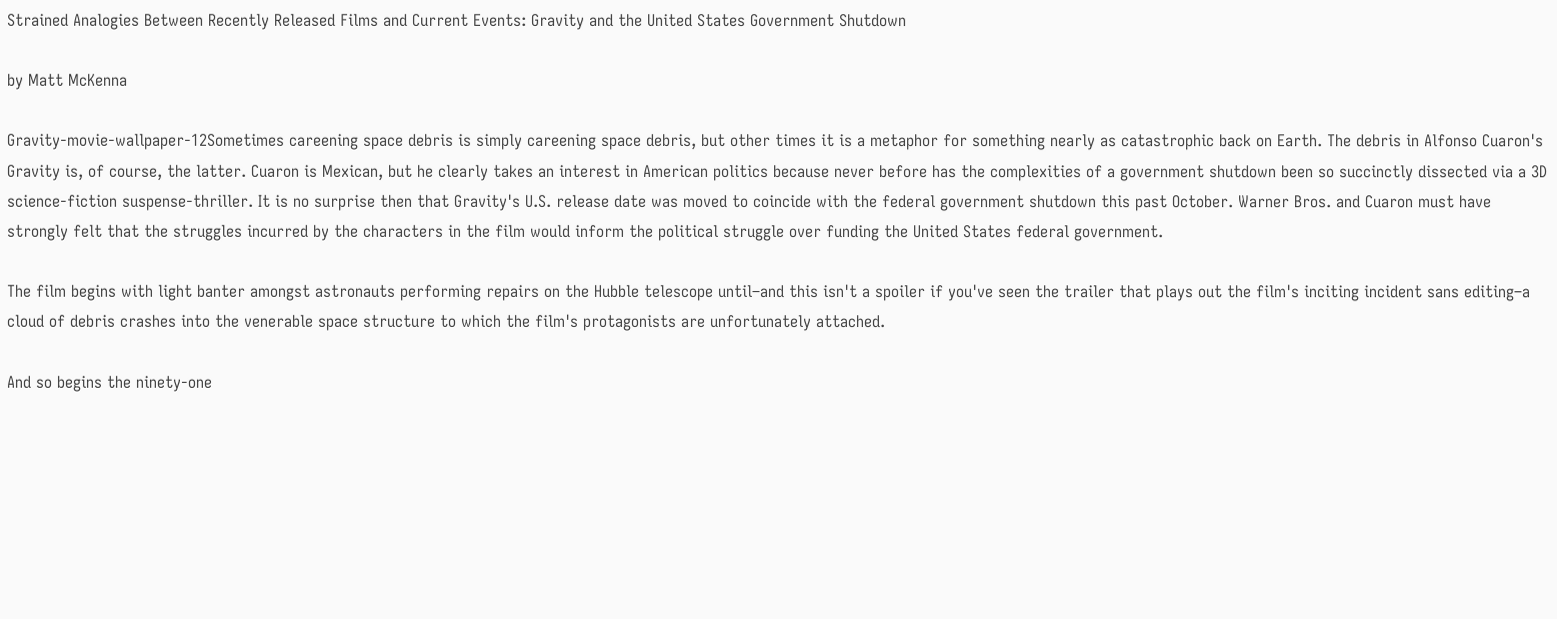Strained Analogies Between Recently Released Films and Current Events: Gravity and the United States Government Shutdown

by Matt McKenna

Gravity-movie-wallpaper-12Sometimes careening space debris is simply careening space debris, but other times it is a metaphor for something nearly as catastrophic back on Earth. The debris in Alfonso Cuaron's Gravity is, of course, the latter. Cuaron is Mexican, but he clearly takes an interest in American politics because never before has the complexities of a government shutdown been so succinctly dissected via a 3D science-fiction suspense-thriller. It is no surprise then that Gravity's U.S. release date was moved to coincide with the federal government shutdown this past October. Warner Bros. and Cuaron must have strongly felt that the struggles incurred by the characters in the film would inform the political struggle over funding the United States federal government.

The film begins with light banter amongst astronauts performing repairs on the Hubble telescope until–and this isn't a spoiler if you've seen the trailer that plays out the film's inciting incident sans editing–a cloud of debris crashes into the venerable space structure to which the film's protagonists are unfortunately attached.

And so begins the ninety-one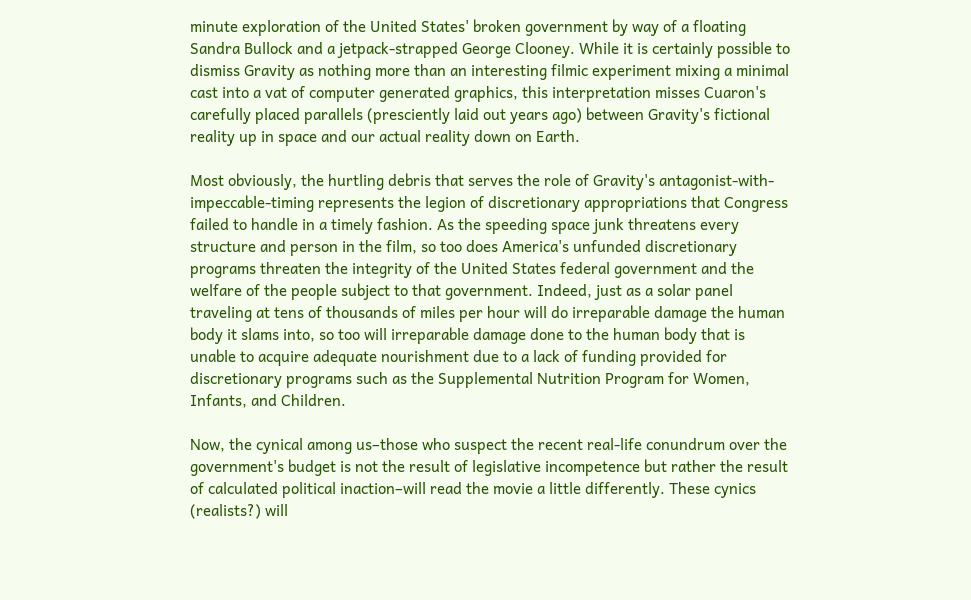minute exploration of the United States' broken government by way of a floating Sandra Bullock and a jetpack-strapped George Clooney. While it is certainly possible to dismiss Gravity as nothing more than an interesting filmic experiment mixing a minimal cast into a vat of computer generated graphics, this interpretation misses Cuaron's carefully placed parallels (presciently laid out years ago) between Gravity's fictional reality up in space and our actual reality down on Earth.

Most obviously, the hurtling debris that serves the role of Gravity's antagonist-with-impeccable-timing represents the legion of discretionary appropriations that Congress failed to handle in a timely fashion. As the speeding space junk threatens every structure and person in the film, so too does America's unfunded discretionary programs threaten the integrity of the United States federal government and the welfare of the people subject to that government. Indeed, just as a solar panel traveling at tens of thousands of miles per hour will do irreparable damage the human body it slams into, so too will irreparable damage done to the human body that is unable to acquire adequate nourishment due to a lack of funding provided for discretionary programs such as the Supplemental Nutrition Program for Women, Infants, and Children.

Now, the cynical among us–those who suspect the recent real-life conundrum over the government's budget is not the result of legislative incompetence but rather the result of calculated political inaction–will read the movie a little differently. These cynics (realists?) will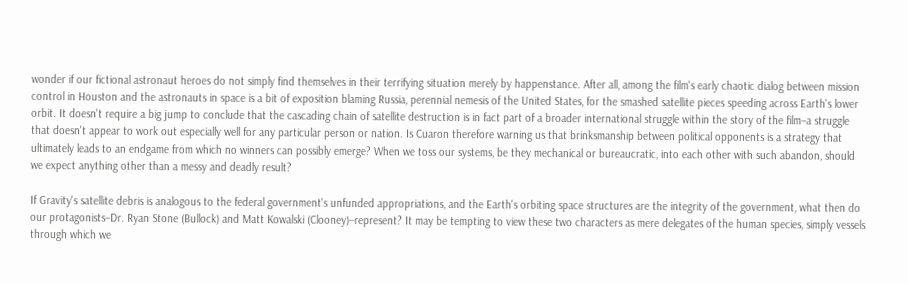wonder if our fictional astronaut heroes do not simply find themselves in their terrifying situation merely by happenstance. After all, among the film's early chaotic dialog between mission control in Houston and the astronauts in space is a bit of exposition blaming Russia, perennial nemesis of the United States, for the smashed satellite pieces speeding across Earth's lower orbit. It doesn't require a big jump to conclude that the cascading chain of satellite destruction is in fact part of a broader international struggle within the story of the film–a struggle that doesn't appear to work out especially well for any particular person or nation. Is Cuaron therefore warning us that brinksmanship between political opponents is a strategy that ultimately leads to an endgame from which no winners can possibly emerge? When we toss our systems, be they mechanical or bureaucratic, into each other with such abandon, should we expect anything other than a messy and deadly result?

If Gravity's satellite debris is analogous to the federal government's unfunded appropriations, and the Earth's orbiting space structures are the integrity of the government, what then do our protagonists–Dr. Ryan Stone (Bullock) and Matt Kowalski (Clooney)–represent? It may be tempting to view these two characters as mere delegates of the human species, simply vessels through which we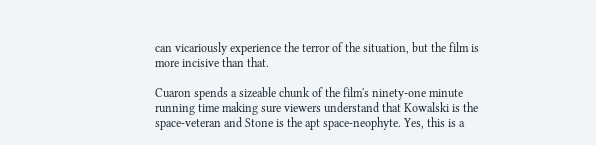can vicariously experience the terror of the situation, but the film is more incisive than that.

Cuaron spends a sizeable chunk of the film's ninety-one minute running time making sure viewers understand that Kowalski is the space-veteran and Stone is the apt space-neophyte. Yes, this is a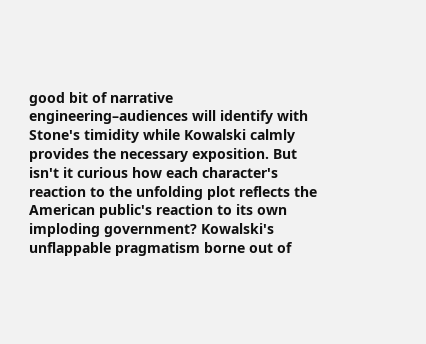good bit of narrative engineering–audiences will identify with Stone's timidity while Kowalski calmly provides the necessary exposition. But isn't it curious how each character's reaction to the unfolding plot reflects the American public's reaction to its own imploding government? Kowalski's unflappable pragmatism borne out of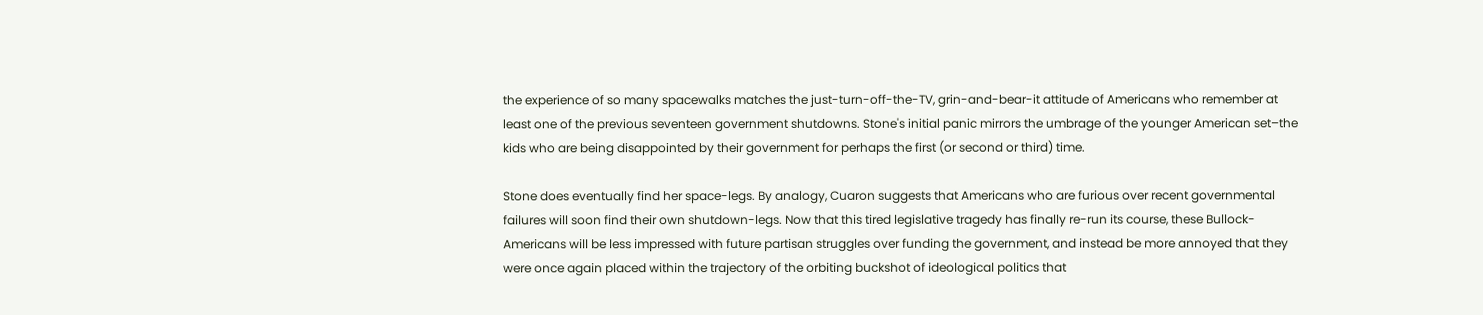the experience of so many spacewalks matches the just-turn-off-the-TV, grin-and-bear-it attitude of Americans who remember at least one of the previous seventeen government shutdowns. Stone's initial panic mirrors the umbrage of the younger American set–the kids who are being disappointed by their government for perhaps the first (or second or third) time.

Stone does eventually find her space-legs. By analogy, Cuaron suggests that Americans who are furious over recent governmental failures will soon find their own shutdown-legs. Now that this tired legislative tragedy has finally re-run its course, these Bullock-Americans will be less impressed with future partisan struggles over funding the government, and instead be more annoyed that they were once again placed within the trajectory of the orbiting buckshot of ideological politics that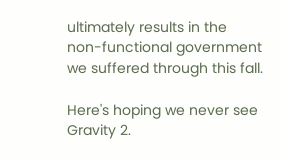ultimately results in the non-functional government we suffered through this fall.

Here's hoping we never see Gravity 2.